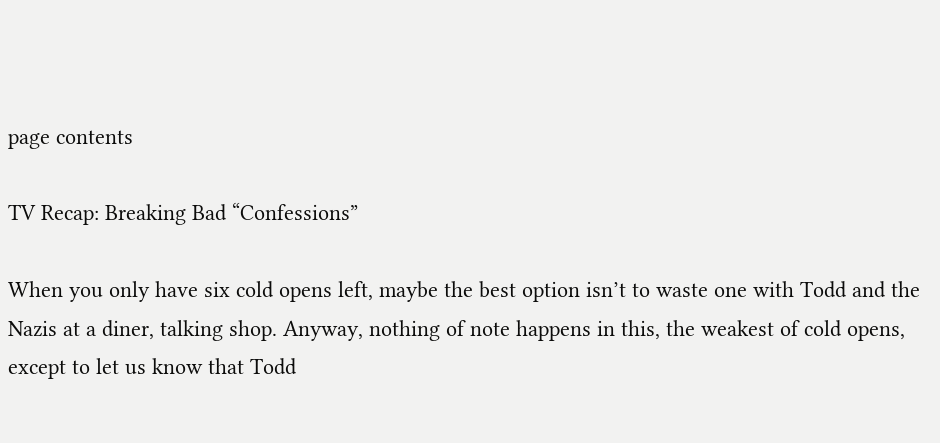page contents

TV Recap: Breaking Bad “Confessions”

When you only have six cold opens left, maybe the best option isn’t to waste one with Todd and the Nazis at a diner, talking shop. Anyway, nothing of note happens in this, the weakest of cold opens, except to let us know that Todd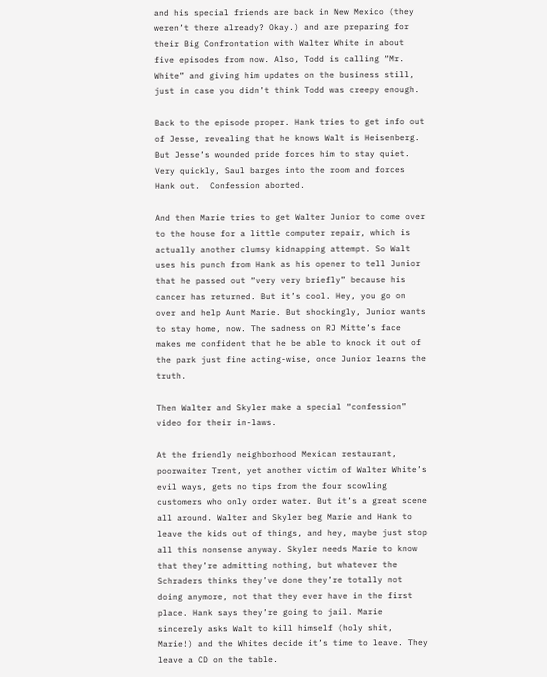and his special friends are back in New Mexico (they weren’t there already? Okay.) and are preparing for their Big Confrontation with Walter White in about five episodes from now. Also, Todd is calling “Mr. White” and giving him updates on the business still, just in case you didn’t think Todd was creepy enough.

Back to the episode proper. Hank tries to get info out of Jesse, revealing that he knows Walt is Heisenberg. But Jesse’s wounded pride forces him to stay quiet. Very quickly, Saul barges into the room and forces Hank out.  Confession aborted.

And then Marie tries to get Walter Junior to come over to the house for a little computer repair, which is actually another clumsy kidnapping attempt. So Walt uses his punch from Hank as his opener to tell Junior that he passed out “very very briefly” because his cancer has returned. But it’s cool. Hey, you go on over and help Aunt Marie. But shockingly, Junior wants to stay home, now. The sadness on RJ Mitte’s face makes me confident that he be able to knock it out of the park just fine acting-wise, once Junior learns the truth.

Then Walter and Skyler make a special “confession” video for their in-laws.

At the friendly neighborhood Mexican restaurant, poorwaiter Trent, yet another victim of Walter White’s evil ways, gets no tips from the four scowling customers who only order water. But it’s a great scene all around. Walter and Skyler beg Marie and Hank to leave the kids out of things, and hey, maybe just stop all this nonsense anyway. Skyler needs Marie to know that they’re admitting nothing, but whatever the Schraders thinks they’ve done they’re totally not doing anymore, not that they ever have in the first place. Hank says they’re going to jail. Marie sincerely asks Walt to kill himself (holy shit, Marie!) and the Whites decide it’s time to leave. They leave a CD on the table.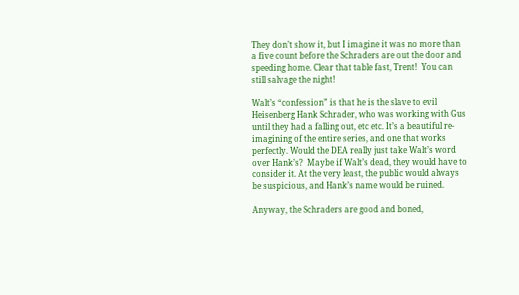They don’t show it, but I imagine it was no more than a five count before the Schraders are out the door and speeding home. Clear that table fast, Trent!  You can still salvage the night!

Walt’s “confession” is that he is the slave to evil Heisenberg Hank Schrader, who was working with Gus until they had a falling out, etc etc. It’s a beautiful re-imagining of the entire series, and one that works perfectly. Would the DEA really just take Walt’s word over Hank’s?  Maybe if Walt’s dead, they would have to consider it. At the very least, the public would always be suspicious, and Hank’s name would be ruined.

Anyway, the Schraders are good and boned,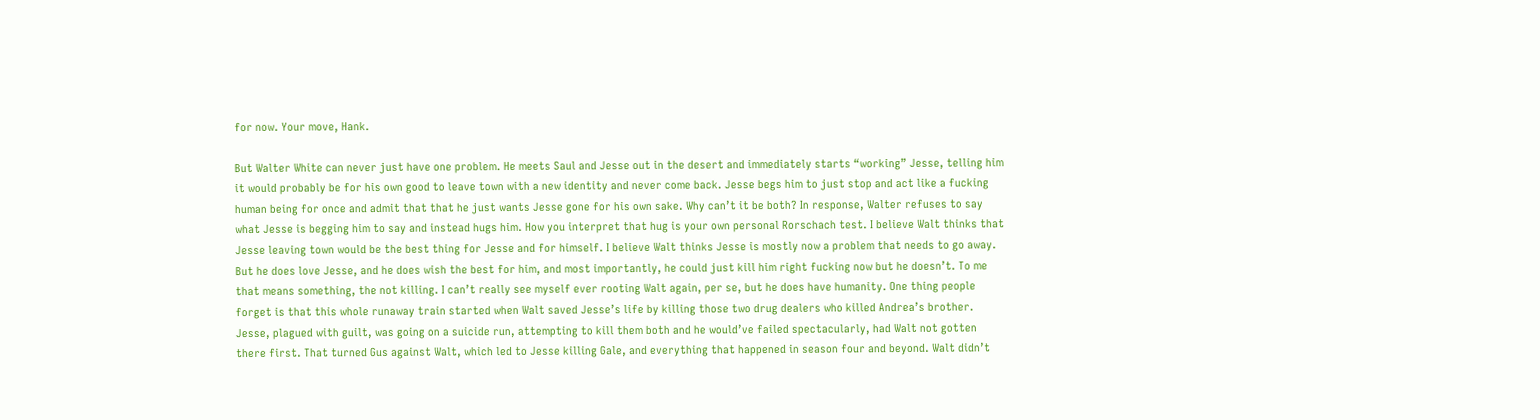for now. Your move, Hank.

But Walter White can never just have one problem. He meets Saul and Jesse out in the desert and immediately starts “working” Jesse, telling him it would probably be for his own good to leave town with a new identity and never come back. Jesse begs him to just stop and act like a fucking human being for once and admit that that he just wants Jesse gone for his own sake. Why can’t it be both? In response, Walter refuses to say what Jesse is begging him to say and instead hugs him. How you interpret that hug is your own personal Rorschach test. I believe Walt thinks that Jesse leaving town would be the best thing for Jesse and for himself. I believe Walt thinks Jesse is mostly now a problem that needs to go away. But he does love Jesse, and he does wish the best for him, and most importantly, he could just kill him right fucking now but he doesn’t. To me that means something, the not killing. I can’t really see myself ever rooting Walt again, per se, but he does have humanity. One thing people forget is that this whole runaway train started when Walt saved Jesse’s life by killing those two drug dealers who killed Andrea’s brother. Jesse, plagued with guilt, was going on a suicide run, attempting to kill them both and he would’ve failed spectacularly, had Walt not gotten there first. That turned Gus against Walt, which led to Jesse killing Gale, and everything that happened in season four and beyond. Walt didn’t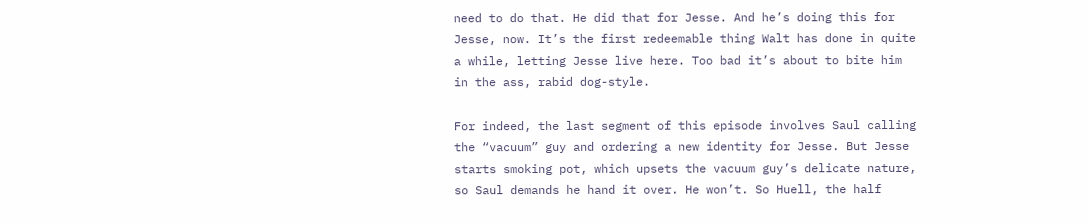need to do that. He did that for Jesse. And he’s doing this for Jesse, now. It’s the first redeemable thing Walt has done in quite a while, letting Jesse live here. Too bad it’s about to bite him in the ass, rabid dog-style.

For indeed, the last segment of this episode involves Saul calling the “vacuum” guy and ordering a new identity for Jesse. But Jesse starts smoking pot, which upsets the vacuum guy’s delicate nature, so Saul demands he hand it over. He won’t. So Huell, the half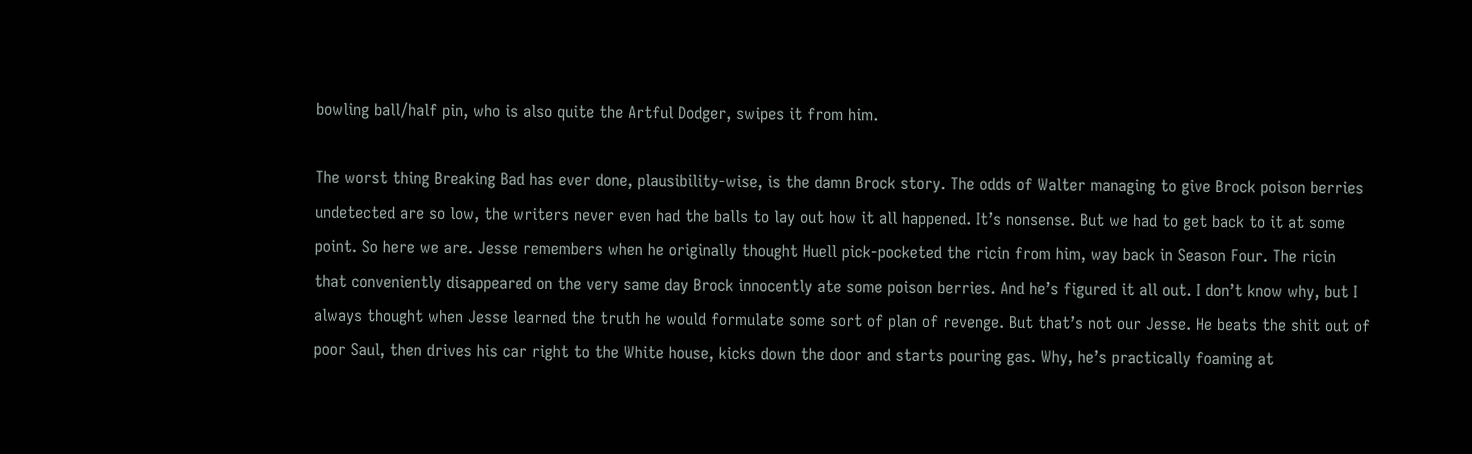bowling ball/half pin, who is also quite the Artful Dodger, swipes it from him.

The worst thing Breaking Bad has ever done, plausibility-wise, is the damn Brock story. The odds of Walter managing to give Brock poison berries undetected are so low, the writers never even had the balls to lay out how it all happened. It’s nonsense. But we had to get back to it at some point. So here we are. Jesse remembers when he originally thought Huell pick-pocketed the ricin from him, way back in Season Four. The ricin that conveniently disappeared on the very same day Brock innocently ate some poison berries. And he’s figured it all out. I don’t know why, but I always thought when Jesse learned the truth he would formulate some sort of plan of revenge. But that’s not our Jesse. He beats the shit out of poor Saul, then drives his car right to the White house, kicks down the door and starts pouring gas. Why, he’s practically foaming at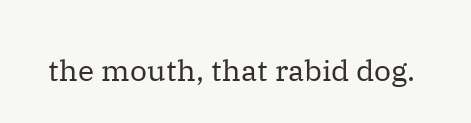the mouth, that rabid dog.